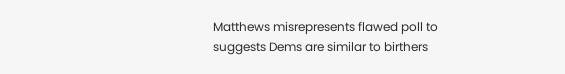Matthews misrepresents flawed poll to suggests Dems are similar to birthers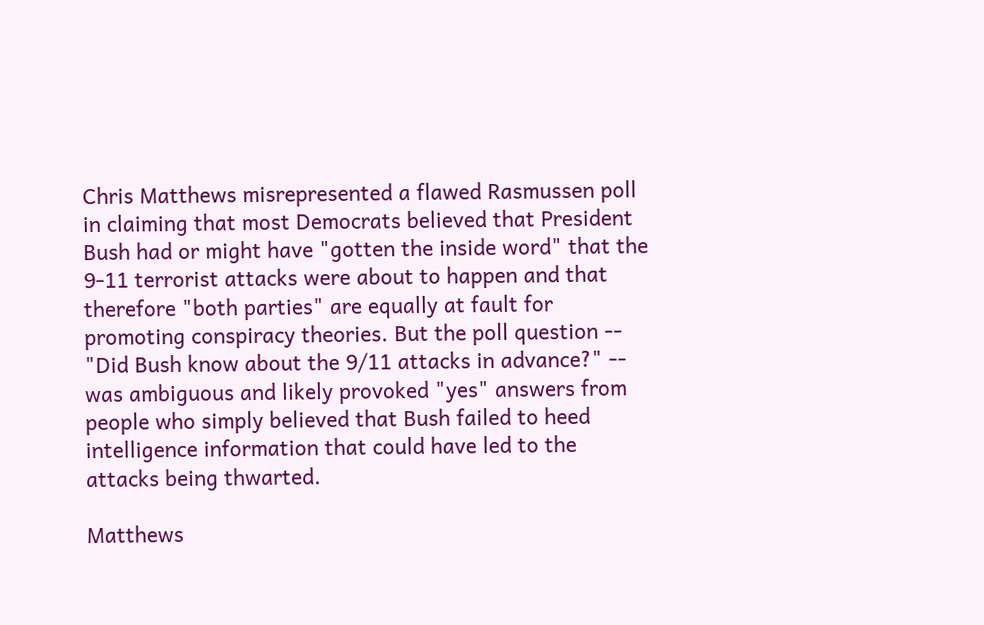Chris Matthews misrepresented a flawed Rasmussen poll in claiming that most Democrats believed that President Bush had or might have "gotten the inside word" that the 9-11 terrorist attacks were about to happen and that therefore "both parties" are equally at fault for promoting conspiracy theories. But the poll question -- "Did Bush know about the 9/11 attacks in advance?" -- was ambiguous and likely provoked "yes" answers from people who simply believed that Bush failed to heed intelligence information that could have led to the attacks being thwarted.

Matthews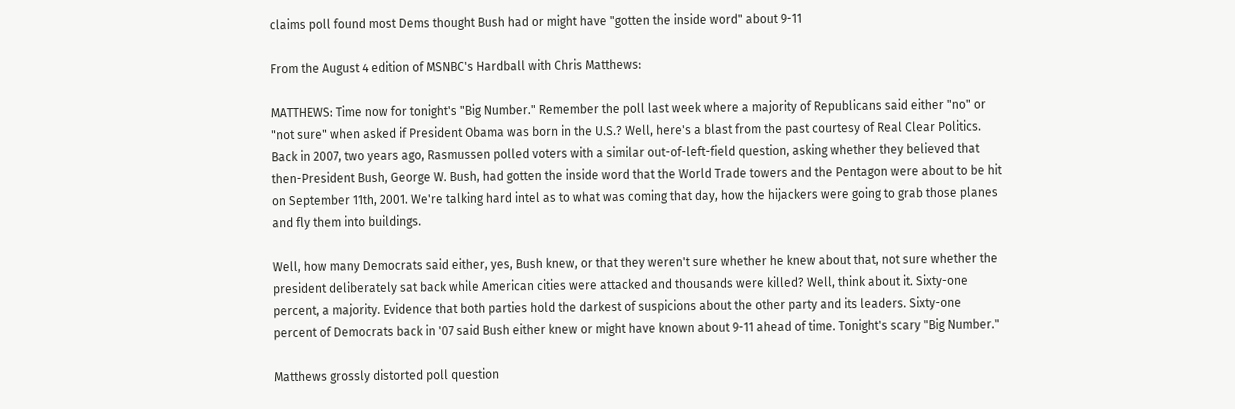claims poll found most Dems thought Bush had or might have "gotten the inside word" about 9-11

From the August 4 edition of MSNBC's Hardball with Chris Matthews:

MATTHEWS: Time now for tonight's "Big Number." Remember the poll last week where a majority of Republicans said either "no" or "not sure" when asked if President Obama was born in the U.S.? Well, here's a blast from the past courtesy of Real Clear Politics. Back in 2007, two years ago, Rasmussen polled voters with a similar out-of-left-field question, asking whether they believed that then-President Bush, George W. Bush, had gotten the inside word that the World Trade towers and the Pentagon were about to be hit on September 11th, 2001. We're talking hard intel as to what was coming that day, how the hijackers were going to grab those planes and fly them into buildings.

Well, how many Democrats said either, yes, Bush knew, or that they weren't sure whether he knew about that, not sure whether the president deliberately sat back while American cities were attacked and thousands were killed? Well, think about it. Sixty-one percent, a majority. Evidence that both parties hold the darkest of suspicions about the other party and its leaders. Sixty-one percent of Democrats back in '07 said Bush either knew or might have known about 9-11 ahead of time. Tonight's scary "Big Number."

Matthews grossly distorted poll question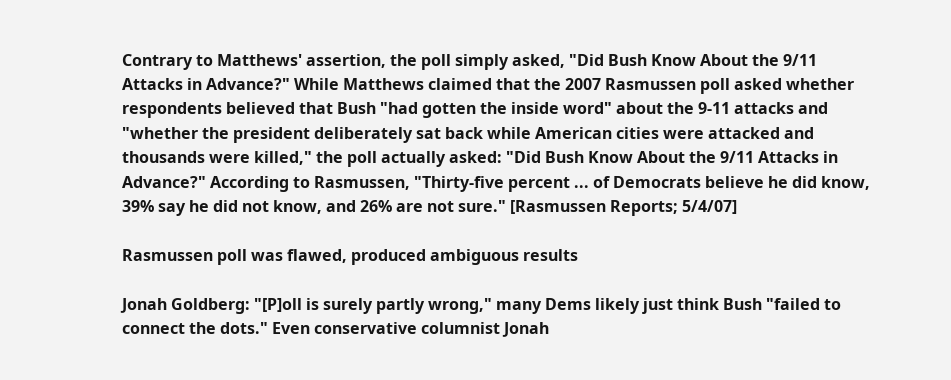Contrary to Matthews' assertion, the poll simply asked, "Did Bush Know About the 9/11 Attacks in Advance?" While Matthews claimed that the 2007 Rasmussen poll asked whether respondents believed that Bush "had gotten the inside word" about the 9-11 attacks and "whether the president deliberately sat back while American cities were attacked and thousands were killed," the poll actually asked: "Did Bush Know About the 9/11 Attacks in Advance?" According to Rasmussen, "Thirty-five percent ... of Democrats believe he did know, 39% say he did not know, and 26% are not sure." [Rasmussen Reports; 5/4/07]

Rasmussen poll was flawed, produced ambiguous results

Jonah Goldberg: "[P]oll is surely partly wrong," many Dems likely just think Bush "failed to connect the dots." Even conservative columnist Jonah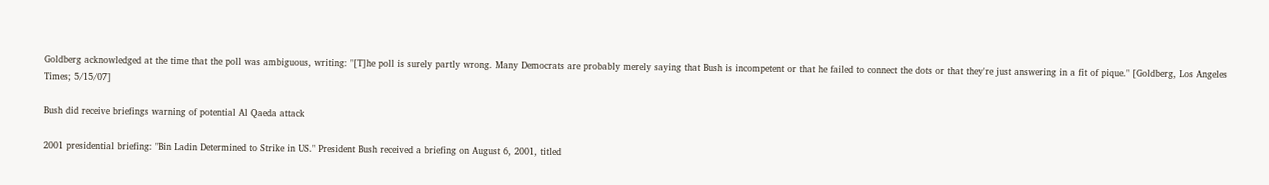Goldberg acknowledged at the time that the poll was ambiguous, writing: "[T]he poll is surely partly wrong. Many Democrats are probably merely saying that Bush is incompetent or that he failed to connect the dots or that they're just answering in a fit of pique." [Goldberg, Los Angeles Times; 5/15/07]

Bush did receive briefings warning of potential Al Qaeda attack

2001 presidential briefing: "Bin Ladin Determined to Strike in US." President Bush received a briefing on August 6, 2001, titled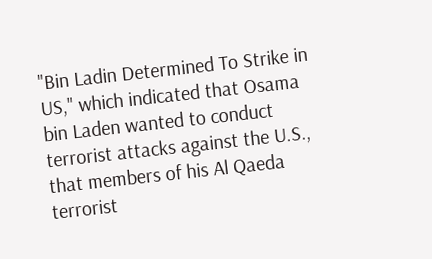"Bin Ladin Determined To Strike in US," which indicated that Osama bin Laden wanted to conduct terrorist attacks against the U.S., that members of his Al Qaeda terrorist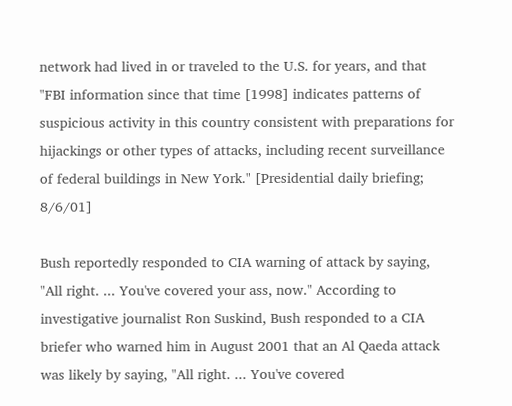network had lived in or traveled to the U.S. for years, and that "FBI information since that time [1998] indicates patterns of suspicious activity in this country consistent with preparations for hijackings or other types of attacks, including recent surveillance of federal buildings in New York." [Presidential daily briefing; 8/6/01]

Bush reportedly responded to CIA warning of attack by saying, "All right. ... You've covered your ass, now." According to investigative journalist Ron Suskind, Bush responded to a CIA briefer who warned him in August 2001 that an Al Qaeda attack was likely by saying, "All right. ... You've covered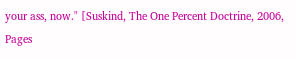your ass, now." [Suskind, The One Percent Doctrine, 2006, Pages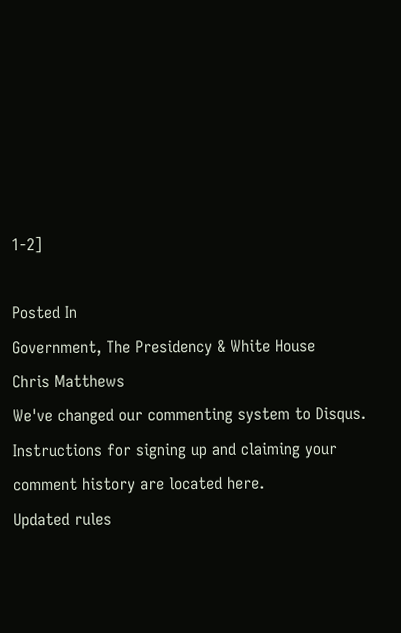1-2]

Posted In
Government, The Presidency & White House
Chris Matthews
We've changed our commenting system to Disqus.
Instructions for signing up and claiming your comment history are located here.
Updated rules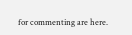for commenting are here.